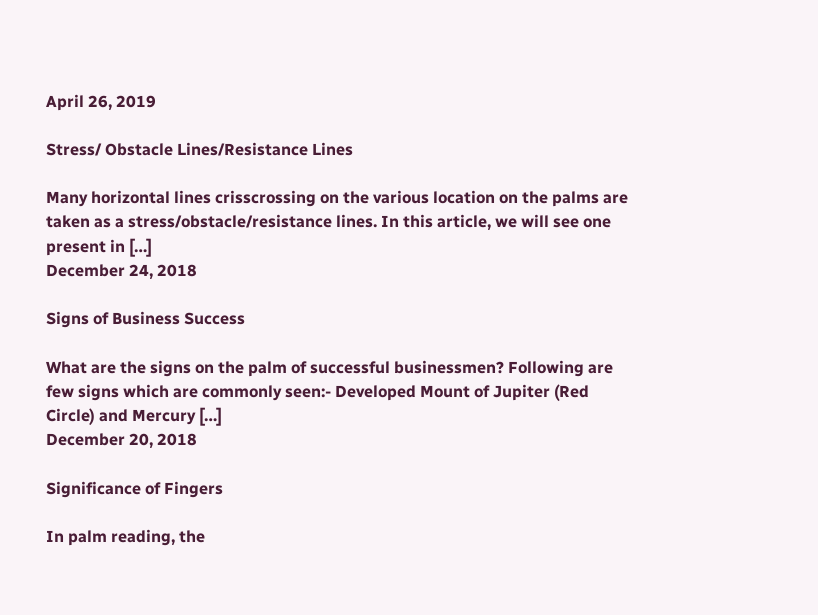April 26, 2019

Stress/ Obstacle Lines/Resistance Lines

Many horizontal lines crisscrossing on the various location on the palms are taken as a stress/obstacle/resistance lines. In this article, we will see one present in […]
December 24, 2018

Signs of Business Success

What are the signs on the palm of successful businessmen? Following are few signs which are commonly seen:- Developed Mount of Jupiter (Red Circle) and Mercury […]
December 20, 2018

Significance of Fingers

In palm reading, the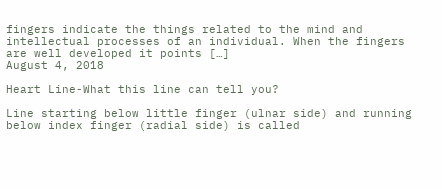fingers indicate the things related to the mind and intellectual processes of an individual. When the fingers are well developed it points […]
August 4, 2018

Heart Line-What this line can tell you?

Line starting below little finger (ulnar side) and running below index finger (radial side) is called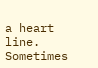a heart line. Sometimes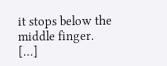it stops below the middle finger. […]